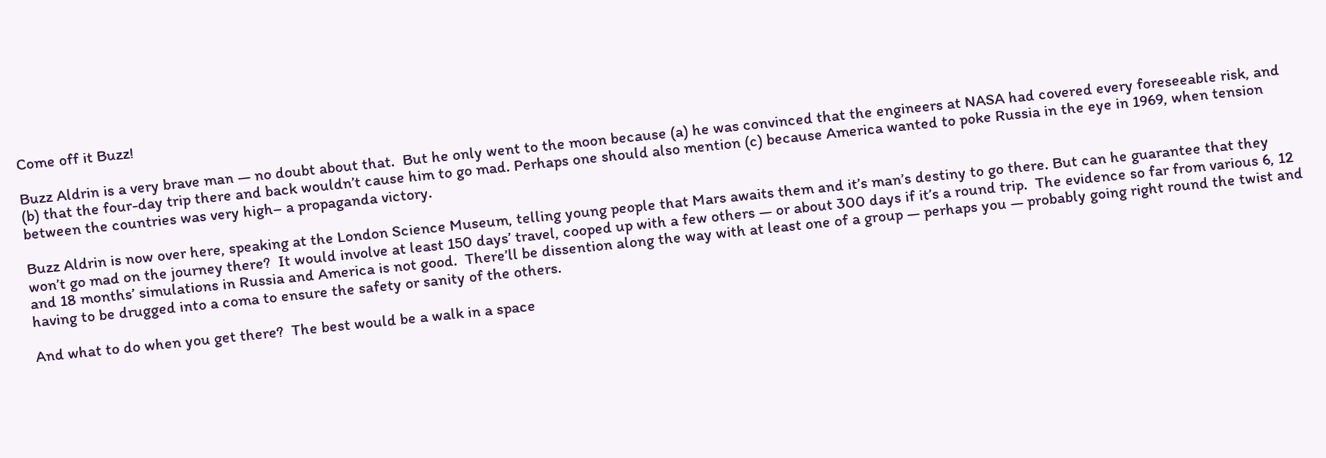Come off it Buzz!

Buzz Aldrin is a very brave man — no doubt about that.  But he only went to the moon because (a) he was convinced that the engineers at NASA had covered every foreseeable risk, and (b) that the four-day trip there and back wouldn’t cause him to go mad. Perhaps one should also mention (c) because America wanted to poke Russia in the eye in 1969, when tension between the countries was very high– a propaganda victory.

Buzz Aldrin is now over here, speaking at the London Science Museum, telling young people that Mars awaits them and it’s man’s destiny to go there. But can he guarantee that they won’t go mad on the journey there?  It would involve at least 150 days’ travel, cooped up with a few others — or about 300 days if it’s a round trip.  The evidence so far from various 6, 12 and 18 months’ simulations in Russia and America is not good.  There’ll be dissention along the way with at least one of a group — perhaps you — probably going right round the twist and having to be drugged into a coma to ensure the safety or sanity of the others.

And what to do when you get there?  The best would be a walk in a space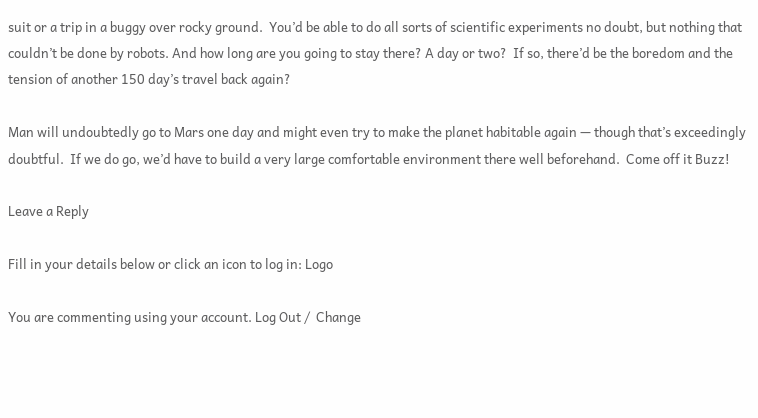suit or a trip in a buggy over rocky ground.  You’d be able to do all sorts of scientific experiments no doubt, but nothing that couldn’t be done by robots. And how long are you going to stay there? A day or two?  If so, there’d be the boredom and the tension of another 150 day’s travel back again?

Man will undoubtedly go to Mars one day and might even try to make the planet habitable again — though that’s exceedingly doubtful.  If we do go, we’d have to build a very large comfortable environment there well beforehand.  Come off it Buzz!

Leave a Reply

Fill in your details below or click an icon to log in: Logo

You are commenting using your account. Log Out /  Change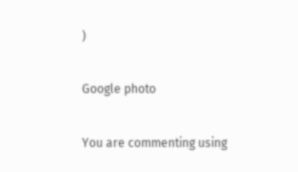)

Google photo

You are commenting using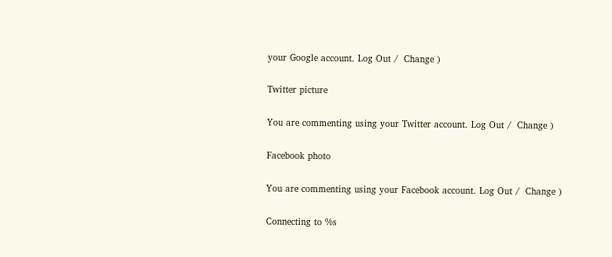your Google account. Log Out /  Change )

Twitter picture

You are commenting using your Twitter account. Log Out /  Change )

Facebook photo

You are commenting using your Facebook account. Log Out /  Change )

Connecting to %s